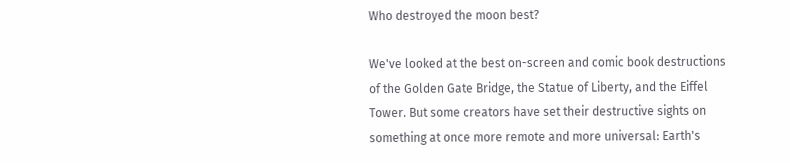Who destroyed the moon best?

We've looked at the best on-screen and comic book destructions of the Golden Gate Bridge, the Statue of Liberty, and the Eiffel Tower. But some creators have set their destructive sights on something at once more remote and more universal: Earth's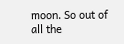moon. So out of all the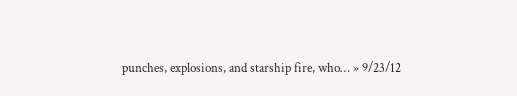punches, explosions, and starship fire, who… » 9/23/12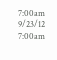7:00am 9/23/12 7:00am